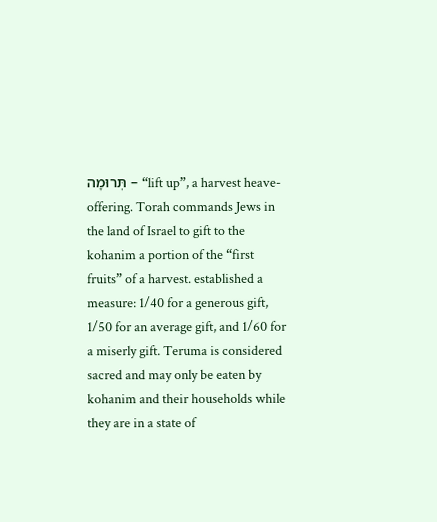תְּרוּמָה – “lift up”, a harvest heave-offering. Torah commands Jews in the land of Israel to gift to the kohanim a portion of the “first fruits” of a harvest. established a measure: 1/40 for a generous gift, 1/50 for an average gift, and 1/60 for a miserly gift. Teruma is considered sacred and may only be eaten by kohanim and their households while they are in a state of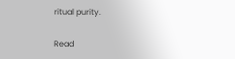ritual purity.

Read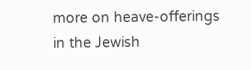more on heave-offerings in the Jewish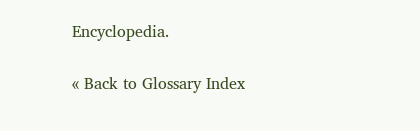Encyclopedia.

« Back to Glossary Index